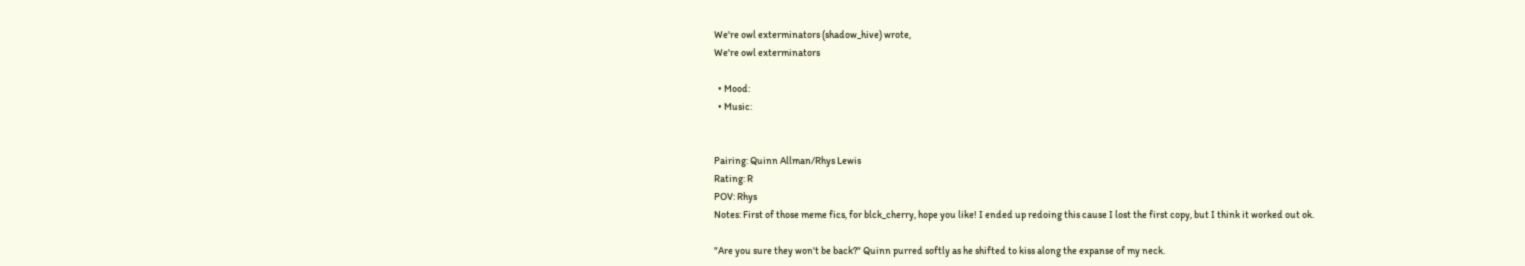We're owl exterminators (shadow_hive) wrote,
We're owl exterminators

  • Mood:
  • Music:


Pairing: Quinn Allman/Rhys Lewis
Rating: R
POV: Rhys
Notes: First of those meme fics, for blck_cherry, hope you like! I ended up redoing this cause I lost the first copy, but I think it worked out ok.

"Are you sure they won't be back?" Quinn purred softly as he shifted to kiss along the expanse of my neck.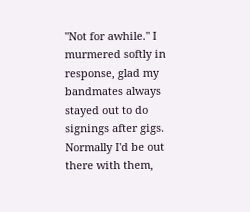"Not for awhile." I murmered softly in response, glad my bandmates always stayed out to do signings after gigs. Normally I'd be out there with them,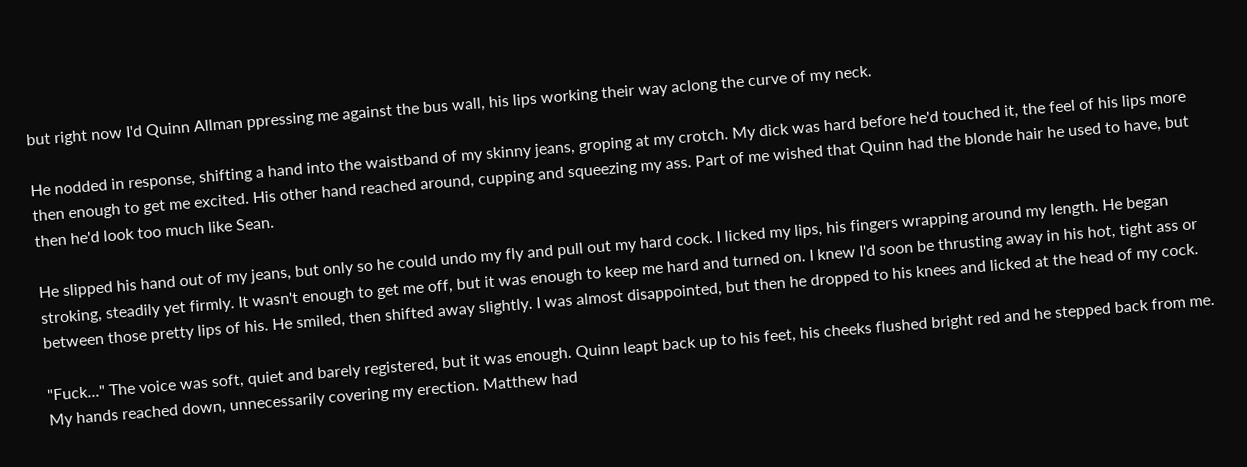but right now I'd Quinn Allman ppressing me against the bus wall, his lips working their way aclong the curve of my neck.

He nodded in response, shifting a hand into the waistband of my skinny jeans, groping at my crotch. My dick was hard before he'd touched it, the feel of his lips more then enough to get me excited. His other hand reached around, cupping and squeezing my ass. Part of me wished that Quinn had the blonde hair he used to have, but then he'd look too much like Sean.

He slipped his hand out of my jeans, but only so he could undo my fly and pull out my hard cock. I licked my lips, his fingers wrapping around my length. He began stroking, steadily yet firmly. It wasn't enough to get me off, but it was enough to keep me hard and turned on. I knew I'd soon be thrusting away in his hot, tight ass or between those pretty lips of his. He smiled, then shifted away slightly. I was almost disappointed, but then he dropped to his knees and licked at the head of my cock.

"Fuck..." The voice was soft, quiet and barely registered, but it was enough. Quinn leapt back up to his feet, his cheeks flushed bright red and he stepped back from me. My hands reached down, unnecessarily covering my erection. Matthew had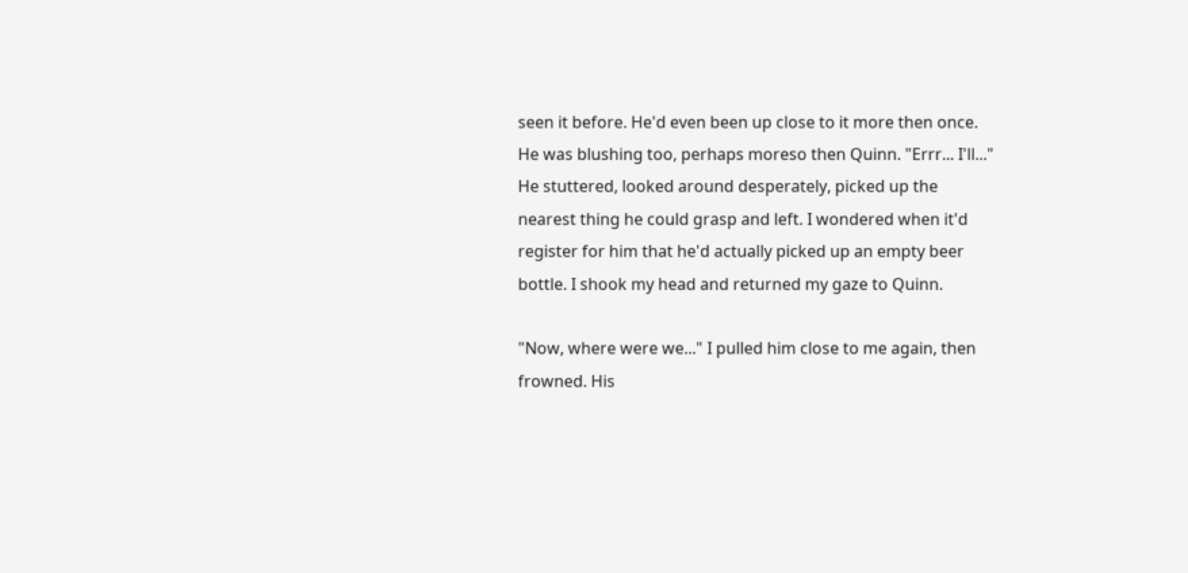seen it before. He'd even been up close to it more then once. He was blushing too, perhaps moreso then Quinn. "Errr... I'll..." He stuttered, looked around desperately, picked up the nearest thing he could grasp and left. I wondered when it'd register for him that he'd actually picked up an empty beer bottle. I shook my head and returned my gaze to Quinn.

"Now, where were we..." I pulled him close to me again, then frowned. His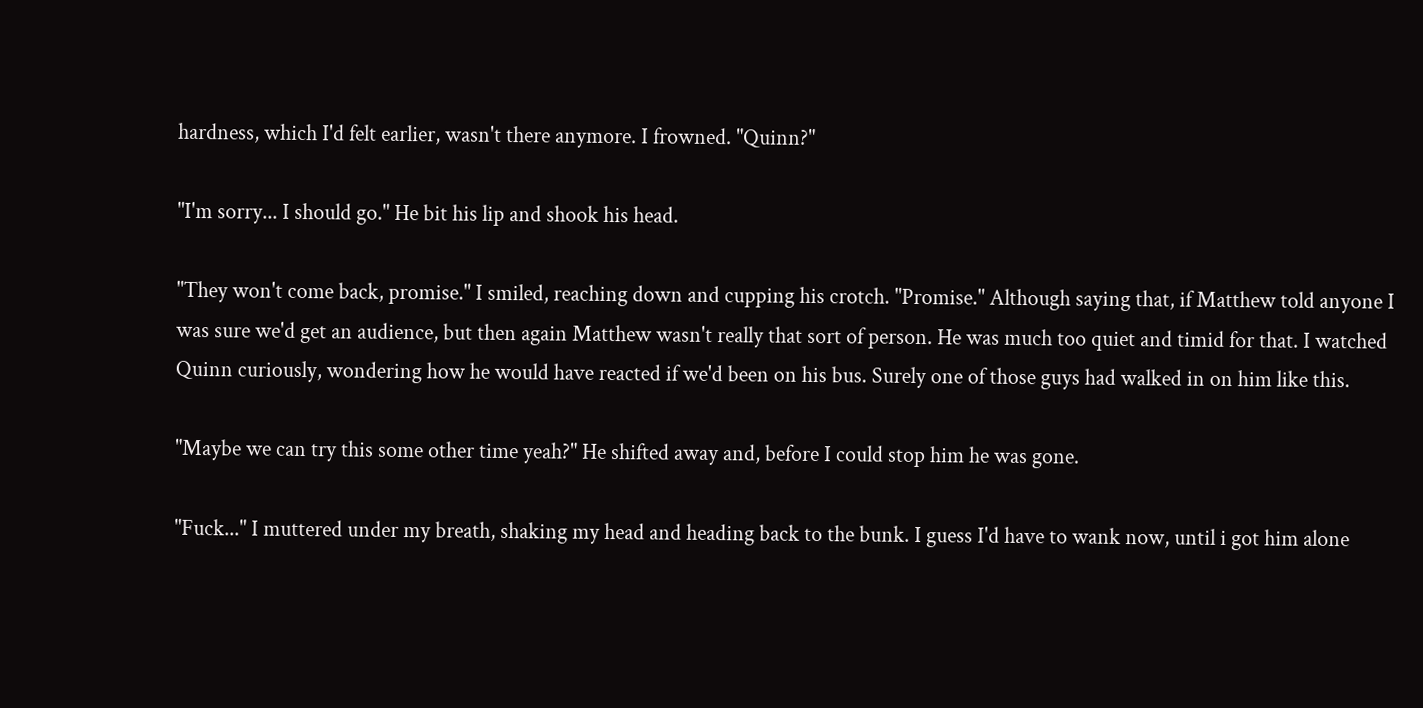hardness, which I'd felt earlier, wasn't there anymore. I frowned. "Quinn?"

"I'm sorry... I should go." He bit his lip and shook his head.

"They won't come back, promise." I smiled, reaching down and cupping his crotch. "Promise." Although saying that, if Matthew told anyone I was sure we'd get an audience, but then again Matthew wasn't really that sort of person. He was much too quiet and timid for that. I watched Quinn curiously, wondering how he would have reacted if we'd been on his bus. Surely one of those guys had walked in on him like this.

"Maybe we can try this some other time yeah?" He shifted away and, before I could stop him he was gone.

"Fuck..." I muttered under my breath, shaking my head and heading back to the bunk. I guess I'd have to wank now, until i got him alone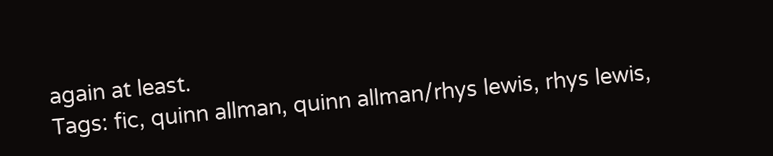again at least.
Tags: fic, quinn allman, quinn allman/rhys lewis, rhys lewis,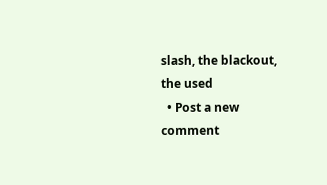slash, the blackout, the used
  • Post a new comment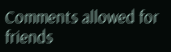Comments allowed for friends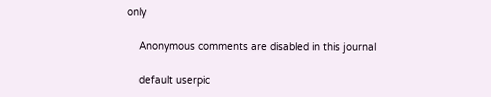only

    Anonymous comments are disabled in this journal

    default userpic